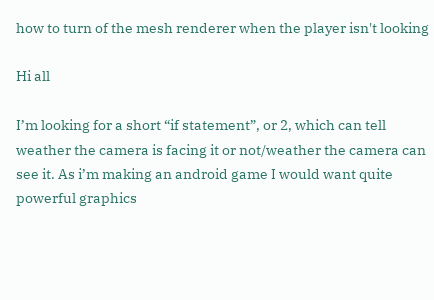how to turn of the mesh renderer when the player isn't looking

Hi all

I’m looking for a short “if statement”, or 2, which can tell weather the camera is facing it or not/weather the camera can see it. As i’m making an android game I would want quite powerful graphics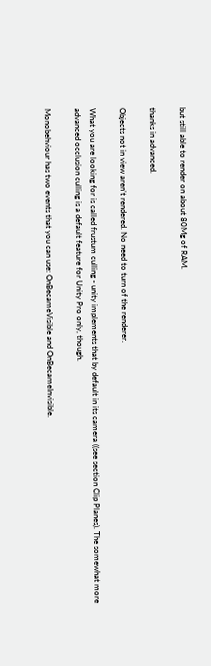but still able to render on about 80Mg of RAM.

thanks in advanced.

Objects not in view aren’t rendered. No need to turn of the renderer.

What you are looking for is called frustum culling - unity implements that by default in its camera ((see section Clip Planes). The somewhat more advanced occlusion culling is a default feature for Unity Pro only, though.

Monobehviour has two events that you can use: OnBecameVisible and OnBecameInvisible.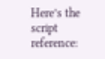Here’s the script reference: